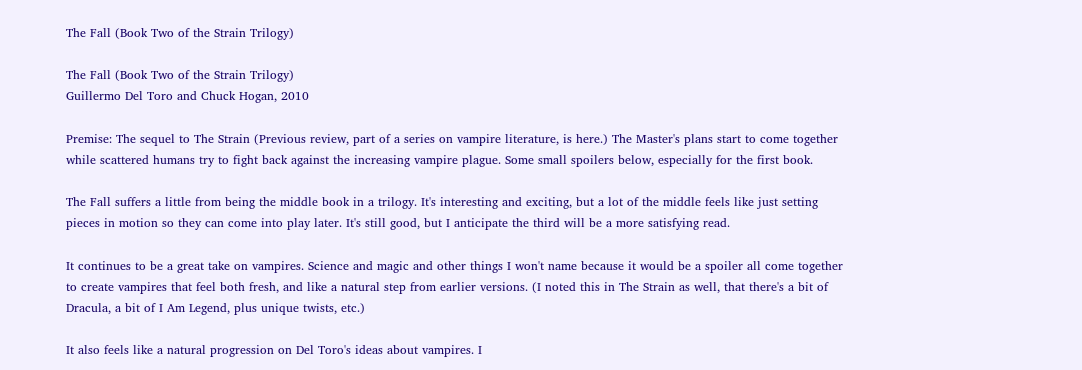The Fall (Book Two of the Strain Trilogy)

The Fall (Book Two of the Strain Trilogy)
Guillermo Del Toro and Chuck Hogan, 2010

Premise: The sequel to The Strain (Previous review, part of a series on vampire literature, is here.) The Master's plans start to come together while scattered humans try to fight back against the increasing vampire plague. Some small spoilers below, especially for the first book.

The Fall suffers a little from being the middle book in a trilogy. It's interesting and exciting, but a lot of the middle feels like just setting pieces in motion so they can come into play later. It's still good, but I anticipate the third will be a more satisfying read.

It continues to be a great take on vampires. Science and magic and other things I won't name because it would be a spoiler all come together to create vampires that feel both fresh, and like a natural step from earlier versions. (I noted this in The Strain as well, that there's a bit of Dracula, a bit of I Am Legend, plus unique twists, etc.)

It also feels like a natural progression on Del Toro's ideas about vampires. I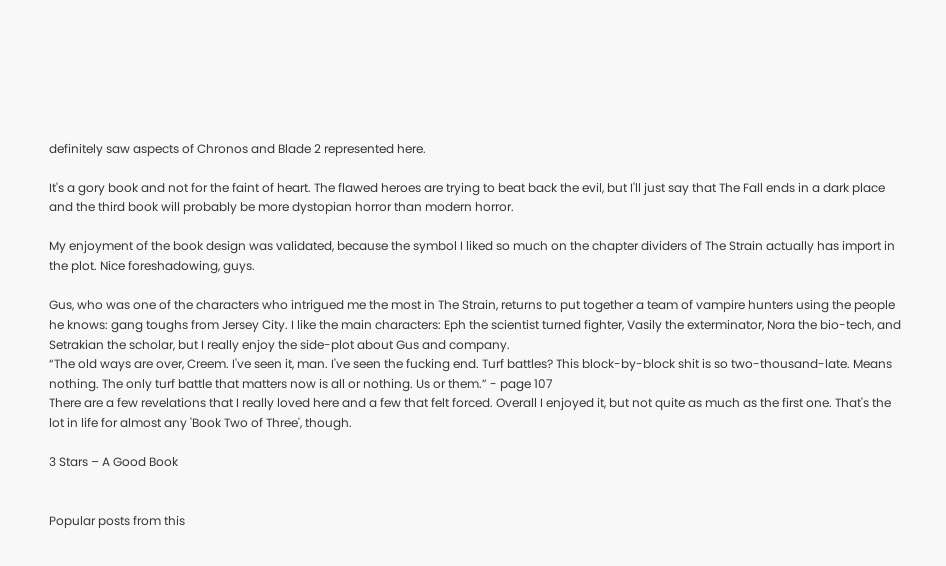definitely saw aspects of Chronos and Blade 2 represented here.

It's a gory book and not for the faint of heart. The flawed heroes are trying to beat back the evil, but I'll just say that The Fall ends in a dark place and the third book will probably be more dystopian horror than modern horror.

My enjoyment of the book design was validated, because the symbol I liked so much on the chapter dividers of The Strain actually has import in the plot. Nice foreshadowing, guys.

Gus, who was one of the characters who intrigued me the most in The Strain, returns to put together a team of vampire hunters using the people he knows: gang toughs from Jersey City. I like the main characters: Eph the scientist turned fighter, Vasily the exterminator, Nora the bio-tech, and Setrakian the scholar, but I really enjoy the side-plot about Gus and company.
“The old ways are over, Creem. I've seen it, man. I've seen the fucking end. Turf battles? This block-by-block shit is so two-thousand-late. Means nothing. The only turf battle that matters now is all or nothing. Us or them.” - page 107
There are a few revelations that I really loved here and a few that felt forced. Overall I enjoyed it, but not quite as much as the first one. That's the lot in life for almost any 'Book Two of Three', though.

3 Stars – A Good Book


Popular posts from this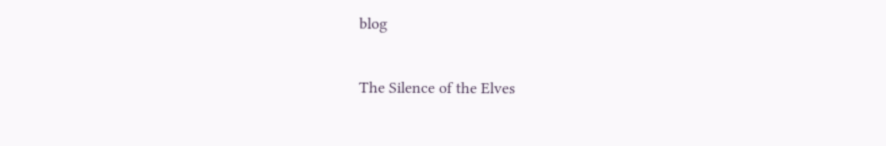blog

The Silence of the Elves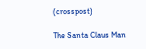(crosspost)

The Santa Claus Man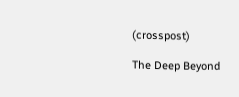(crosspost)

The Deep Beyond